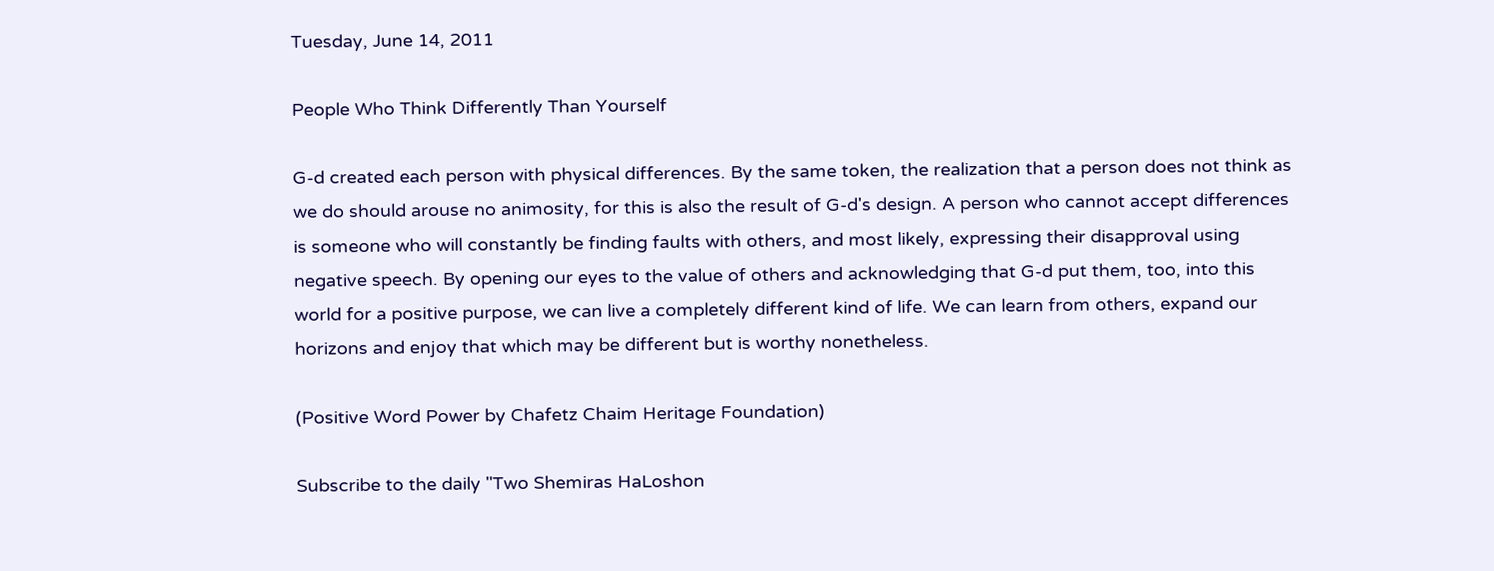Tuesday, June 14, 2011

People Who Think Differently Than Yourself

G-d created each person with physical differences. By the same token, the realization that a person does not think as we do should arouse no animosity, for this is also the result of G-d's design. A person who cannot accept differences is someone who will constantly be finding faults with others, and most likely, expressing their disapproval using negative speech. By opening our eyes to the value of others and acknowledging that G-d put them, too, into this world for a positive purpose, we can live a completely different kind of life. We can learn from others, expand our horizons and enjoy that which may be different but is worthy nonetheless.

(Positive Word Power by Chafetz Chaim Heritage Foundation)

Subscribe to the daily "Two Shemiras HaLoshon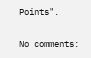Points".

No comments: